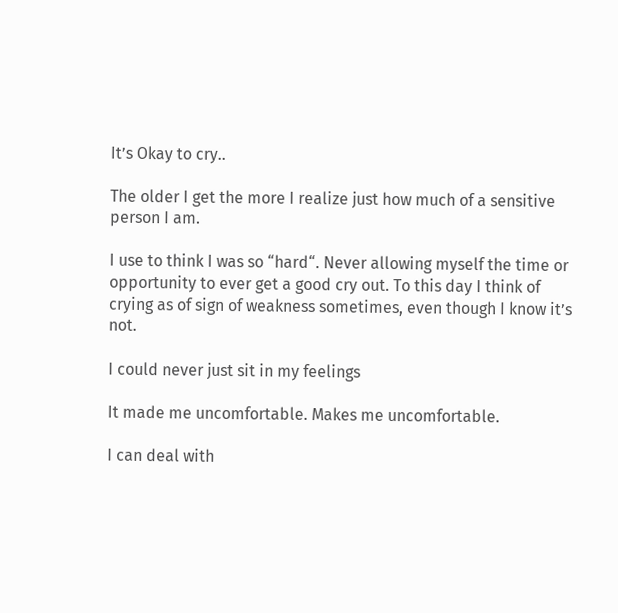It’s Okay to cry..

The older I get the more I realize just how much of a sensitive person I am.

I use to think I was so “hard“. Never allowing myself the time or opportunity to ever get a good cry out. To this day I think of crying as of sign of weakness sometimes, even though I know it’s not.

I could never just sit in my feelings

It made me uncomfortable. Makes me uncomfortable.

I can deal with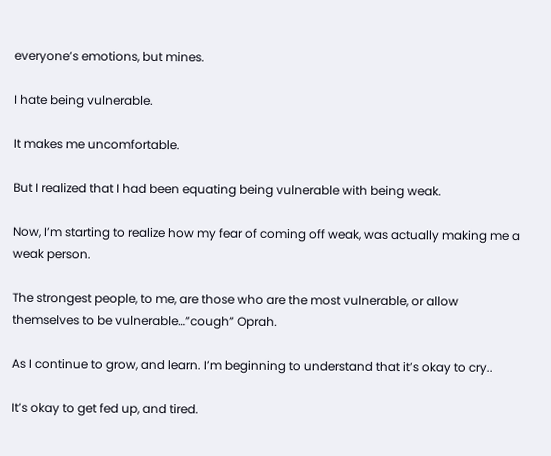everyone’s emotions, but mines.

I hate being vulnerable.

It makes me uncomfortable.

But I realized that I had been equating being vulnerable with being weak.

Now, I’m starting to realize how my fear of coming off weak, was actually making me a weak person.

The strongest people, to me, are those who are the most vulnerable, or allow themselves to be vulnerable…”cough” Oprah.

As I continue to grow, and learn. I’m beginning to understand that it’s okay to cry..

It’s okay to get fed up, and tired.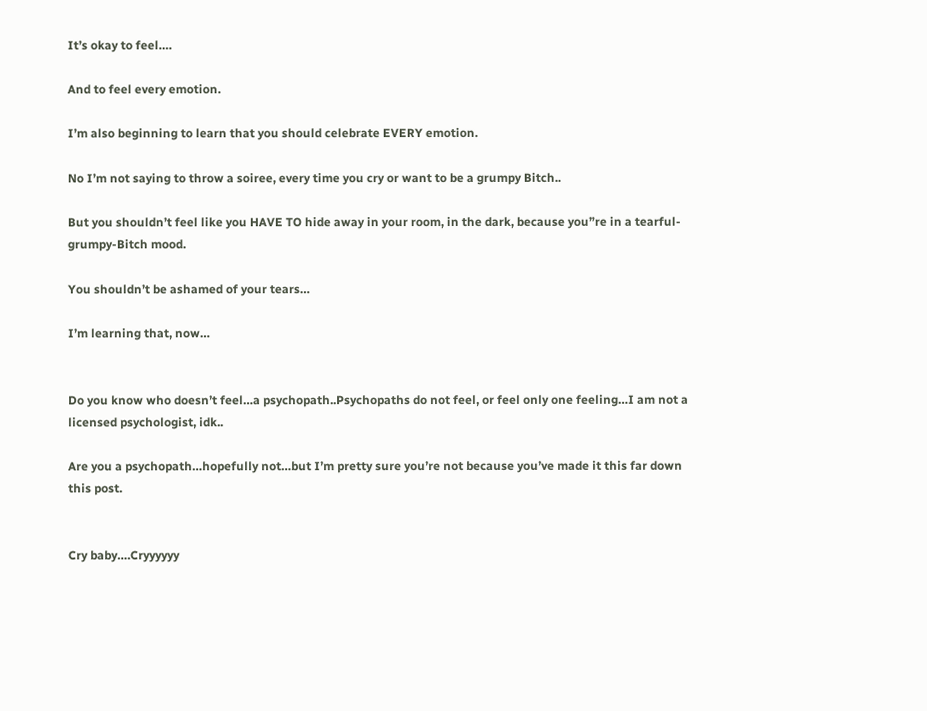It’s okay to feel….

And to feel every emotion.

I’m also beginning to learn that you should celebrate EVERY emotion.

No I’m not saying to throw a soiree, every time you cry or want to be a grumpy Bitch..

But you shouldn’t feel like you HAVE TO hide away in your room, in the dark, because you”re in a tearful-grumpy-Bitch mood.

You shouldn’t be ashamed of your tears…

I’m learning that, now…


Do you know who doesn’t feel…a psychopath..Psychopaths do not feel, or feel only one feeling…I am not a licensed psychologist, idk..

Are you a psychopath…hopefully not…but I’m pretty sure you’re not because you’ve made it this far down this post.


Cry baby….Cryyyyyy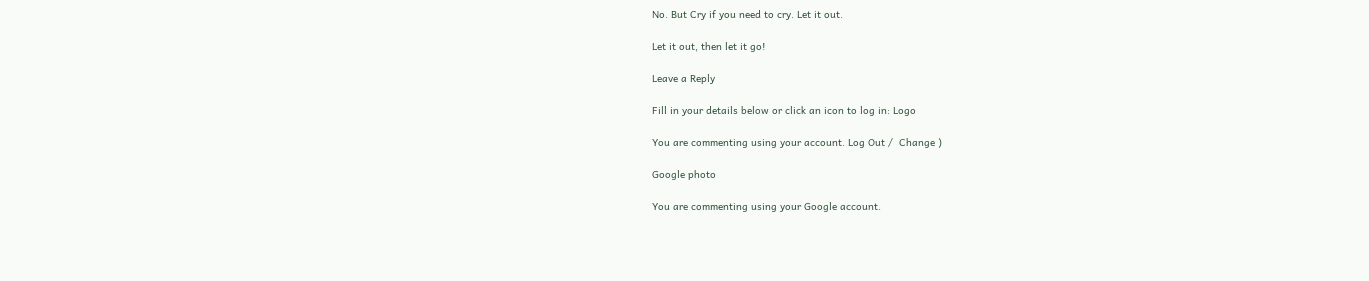No. But Cry if you need to cry. Let it out.

Let it out, then let it go!

Leave a Reply

Fill in your details below or click an icon to log in: Logo

You are commenting using your account. Log Out /  Change )

Google photo

You are commenting using your Google account.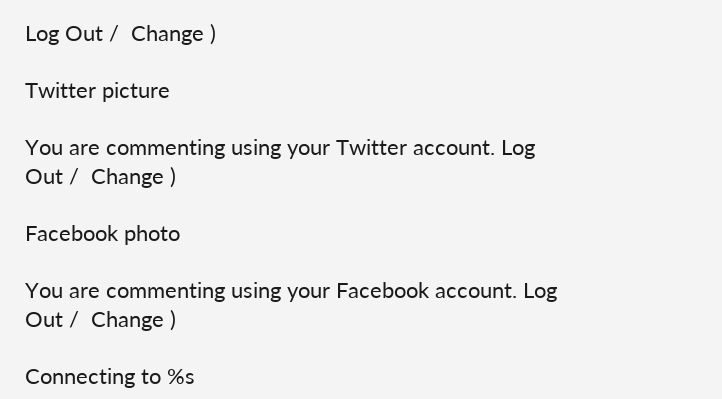Log Out /  Change )

Twitter picture

You are commenting using your Twitter account. Log Out /  Change )

Facebook photo

You are commenting using your Facebook account. Log Out /  Change )

Connecting to %s